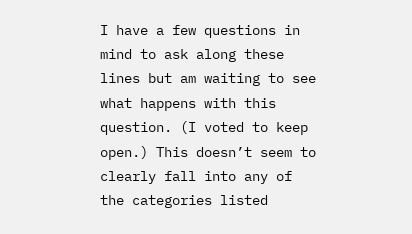I have a few questions in mind to ask along these lines but am waiting to see what happens with this question. (I voted to keep open.) This doesn’t seem to clearly fall into any of the categories listed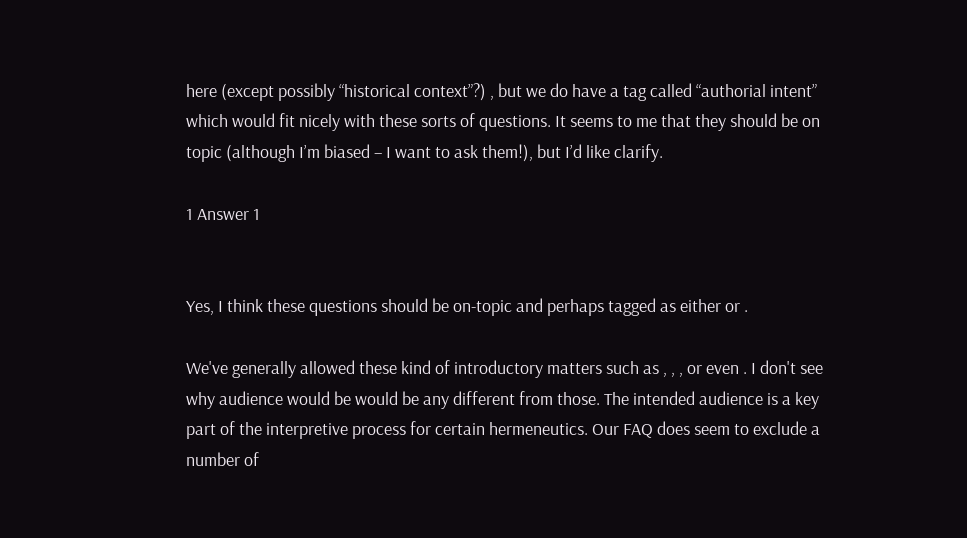here (except possibly “historical context”?) , but we do have a tag called “authorial intent” which would fit nicely with these sorts of questions. It seems to me that they should be on topic (although I’m biased – I want to ask them!), but I’d like clarify.

1 Answer 1


Yes, I think these questions should be on-topic and perhaps tagged as either or .

We've generally allowed these kind of introductory matters such as , , , or even . I don't see why audience would be would be any different from those. The intended audience is a key part of the interpretive process for certain hermeneutics. Our FAQ does seem to exclude a number of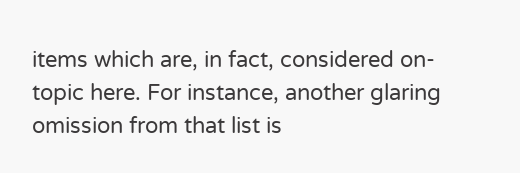items which are, in fact, considered on-topic here. For instance, another glaring omission from that list is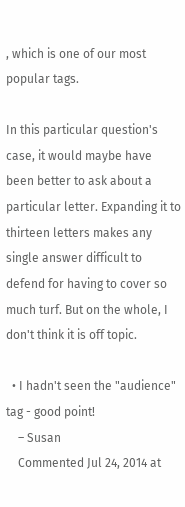, which is one of our most popular tags.

In this particular question's case, it would maybe have been better to ask about a particular letter. Expanding it to thirteen letters makes any single answer difficult to defend for having to cover so much turf. But on the whole, I don't think it is off topic.

  • I hadn't seen the "audience" tag - good point!
    – Susan
    Commented Jul 24, 2014 at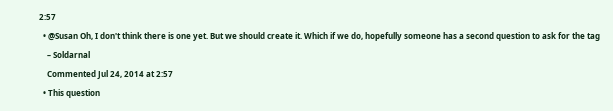2:57
  • @Susan Oh, I don't think there is one yet. But we should create it. Which if we do, hopefully someone has a second question to ask for the tag
    – Soldarnal
    Commented Jul 24, 2014 at 2:57
  • This question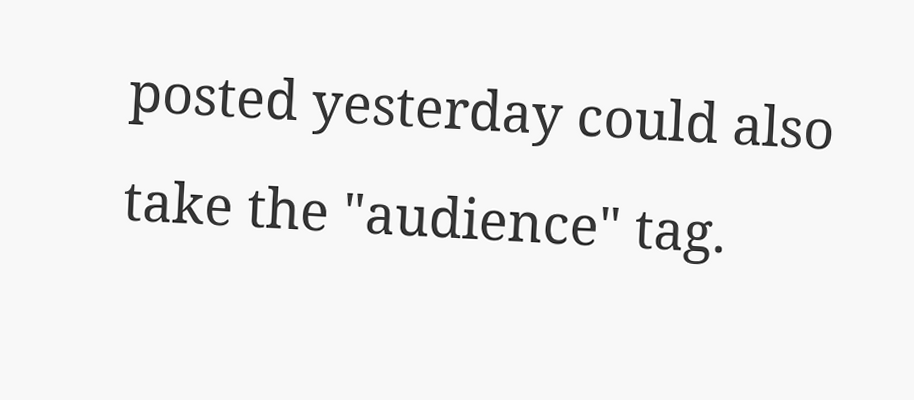posted yesterday could also take the "audience" tag.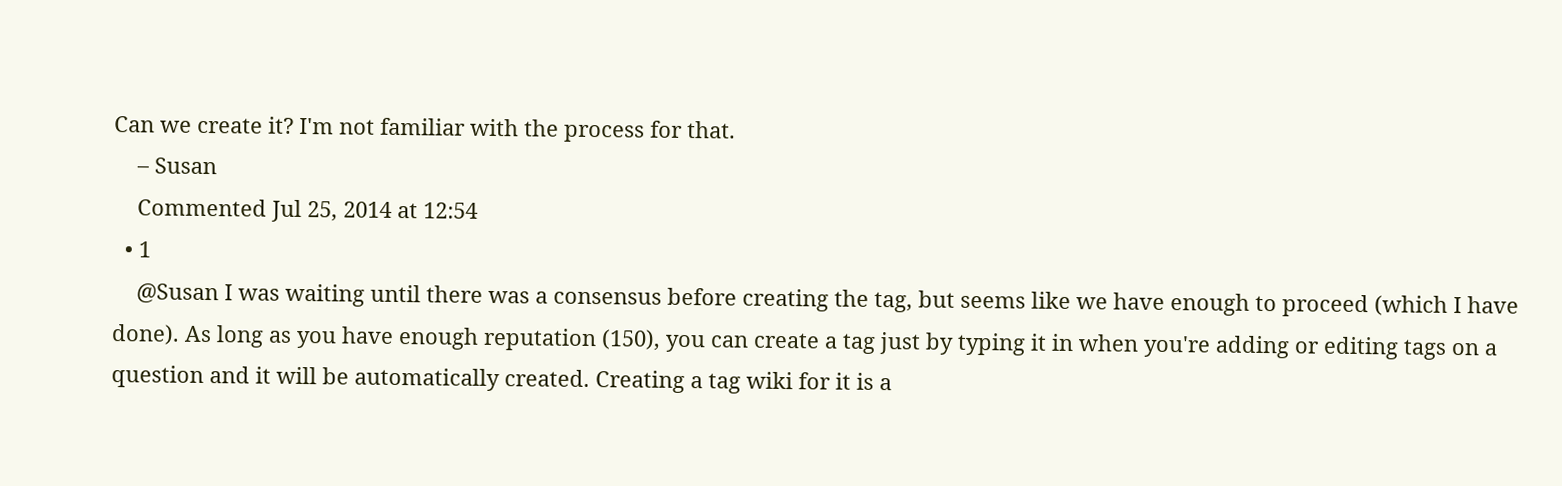Can we create it? I'm not familiar with the process for that.
    – Susan
    Commented Jul 25, 2014 at 12:54
  • 1
    @Susan I was waiting until there was a consensus before creating the tag, but seems like we have enough to proceed (which I have done). As long as you have enough reputation (150), you can create a tag just by typing it in when you're adding or editing tags on a question and it will be automatically created. Creating a tag wiki for it is a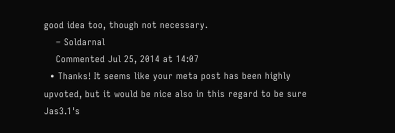good idea too, though not necessary.
    – Soldarnal
    Commented Jul 25, 2014 at 14:07
  • Thanks! It seems like your meta post has been highly upvoted, but it would be nice also in this regard to be sure Jas3.1's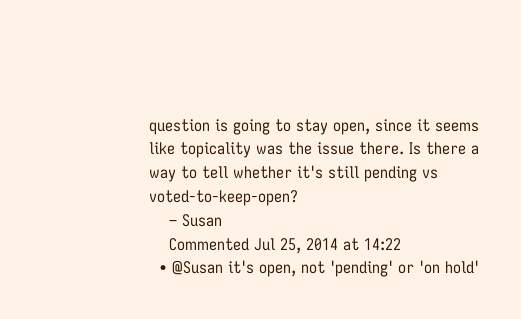question is going to stay open, since it seems like topicality was the issue there. Is there a way to tell whether it's still pending vs voted-to-keep-open?
    – Susan
    Commented Jul 25, 2014 at 14:22
  • @Susan it's open, not 'pending' or 'on hold'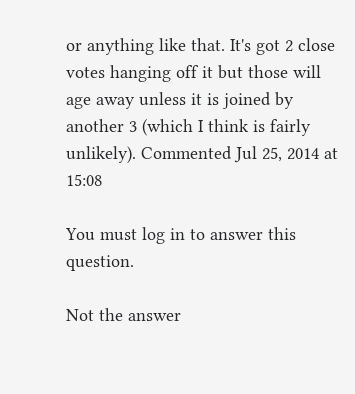or anything like that. It's got 2 close votes hanging off it but those will age away unless it is joined by another 3 (which I think is fairly unlikely). Commented Jul 25, 2014 at 15:08

You must log in to answer this question.

Not the answer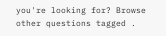you're looking for? Browse other questions tagged .